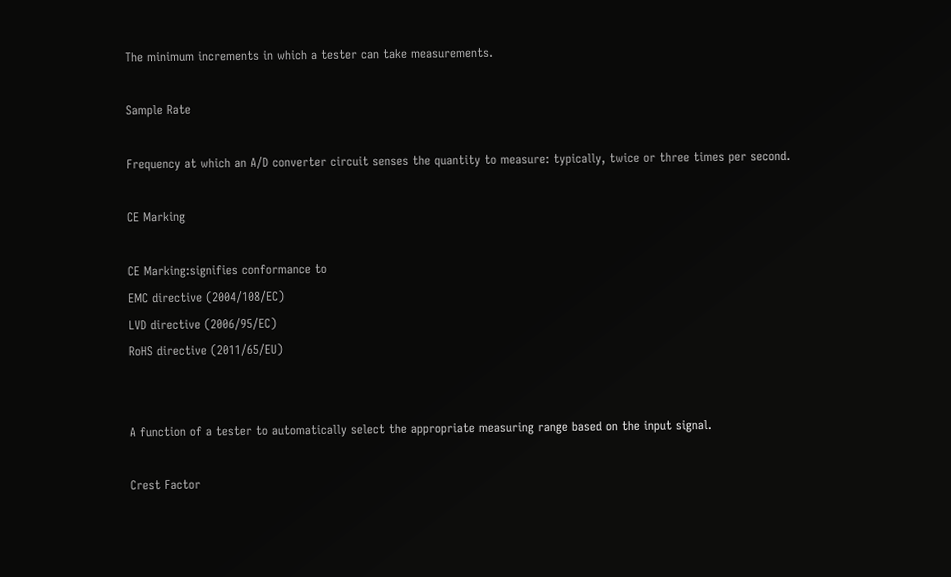The minimum increments in which a tester can take measurements.

Sample Rate

Frequency at which an A/D converter circuit senses the quantity to measure: typically, twice or three times per second.

CE Marking

CE Marking:signifies conformance to
EMC directive (2004/108/EC)
LVD directive (2006/95/EC)
RoHS directive (2011/65/EU)


A function of a tester to automatically select the appropriate measuring range based on the input signal.

Crest Factor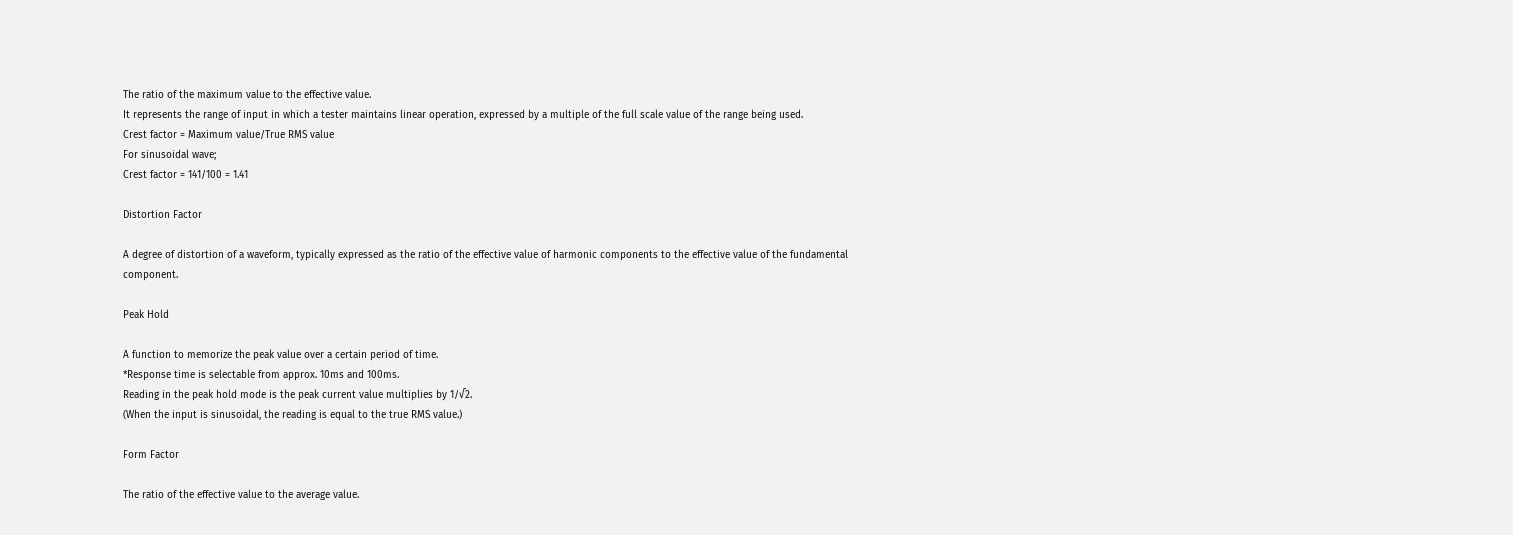The ratio of the maximum value to the effective value.
It represents the range of input in which a tester maintains linear operation, expressed by a multiple of the full scale value of the range being used.
Crest factor = Maximum value/True RMS value
For sinusoidal wave;
Crest factor = 141/100 = 1.41

Distortion Factor

A degree of distortion of a waveform, typically expressed as the ratio of the effective value of harmonic components to the effective value of the fundamental component.

Peak Hold

A function to memorize the peak value over a certain period of time.
*Response time is selectable from approx. 10ms and 100ms.
Reading in the peak hold mode is the peak current value multiplies by 1/√2.
(When the input is sinusoidal, the reading is equal to the true RMS value.)

Form Factor

The ratio of the effective value to the average value.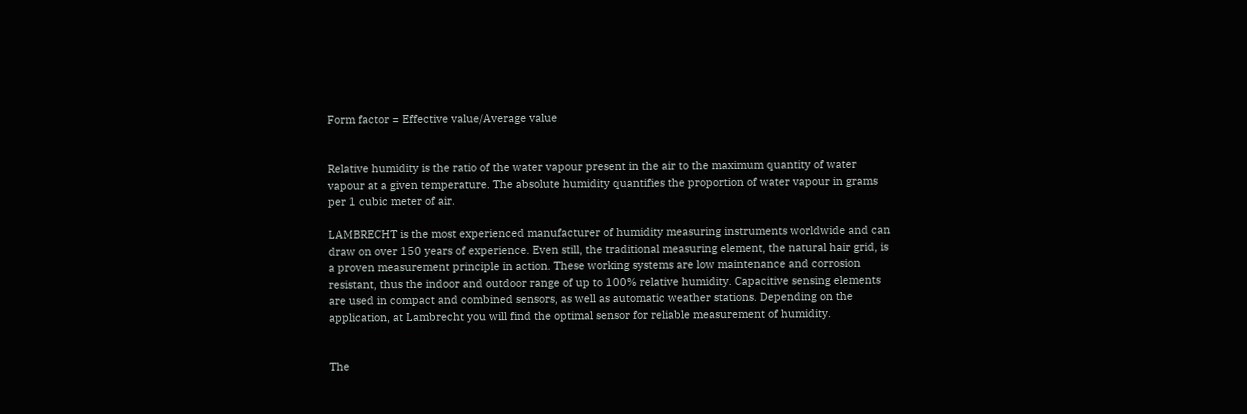Form factor = Effective value/Average value


Relative humidity is the ratio of the water vapour present in the air to the maximum quantity of water vapour at a given temperature. The absolute humidity quantifies the proportion of water vapour in grams per 1 cubic meter of air.

LAMBRECHT is the most experienced manufacturer of humidity measuring instruments worldwide and can draw on over 150 years of experience. Even still, the traditional measuring element, the natural hair grid, is a proven measurement principle in action. These working systems are low maintenance and corrosion resistant, thus the indoor and outdoor range of up to 100% relative humidity. Capacitive sensing elements are used in compact and combined sensors, as well as automatic weather stations. Depending on the application, at Lambrecht you will find the optimal sensor for reliable measurement of humidity.


The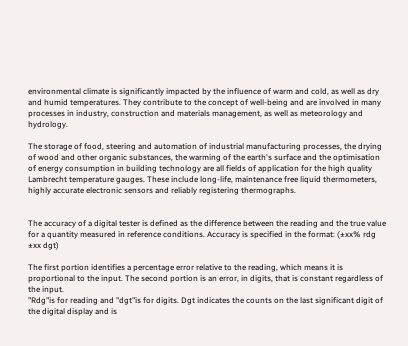environmental climate is significantly impacted by the influence of warm and cold, as well as dry and humid temperatures. They contribute to the concept of well-being and are involved in many processes in industry, construction and materials management, as well as meteorology and hydrology.

The storage of food, steering and automation of industrial manufacturing processes, the drying of wood and other organic substances, the warming of the earth's surface and the optimisation of energy consumption in building technology are all fields of application for the high quality Lambrecht temperature gauges. These include long-life, maintenance free liquid thermometers, highly accurate electronic sensors and reliably registering thermographs.


The accuracy of a digital tester is defined as the difference between the reading and the true value for a quantity measured in reference conditions. Accuracy is specified in the format: (±xx% rdg ±xx dgt)

The first portion identifies a percentage error relative to the reading, which means it is proportional to the input. The second portion is an error, in digits, that is constant regardless of the input.
"Rdg"is for reading and "dgt"is for digits. Dgt indicates the counts on the last significant digit of the digital display and is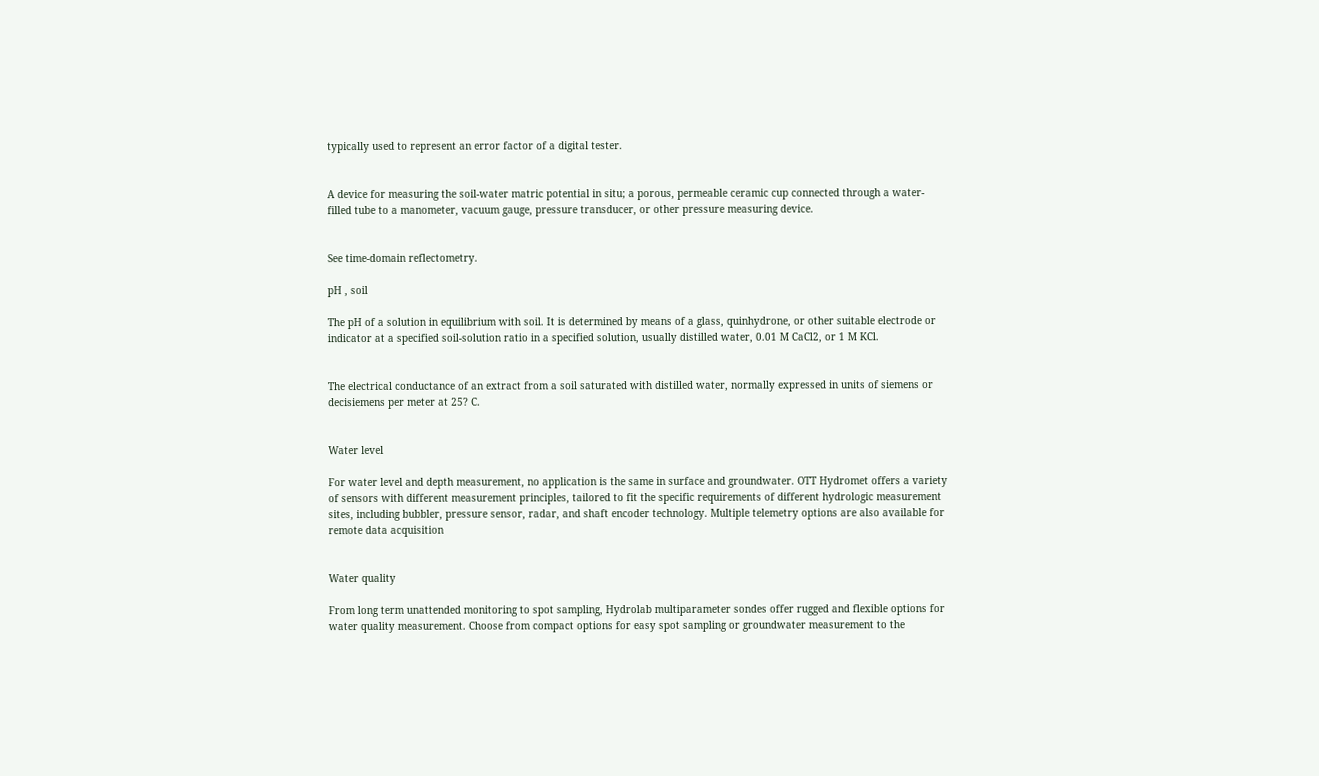typically used to represent an error factor of a digital tester.


A device for measuring the soil-water matric potential in situ; a porous, permeable ceramic cup connected through a water-filled tube to a manometer, vacuum gauge, pressure transducer, or other pressure measuring device.


See time-domain reflectometry.

pH , soil

The pH of a solution in equilibrium with soil. It is determined by means of a glass, quinhydrone, or other suitable electrode or indicator at a specified soil-solution ratio in a specified solution, usually distilled water, 0.01 M CaCl2, or 1 M KCl.


The electrical conductance of an extract from a soil saturated with distilled water, normally expressed in units of siemens or decisiemens per meter at 25? C.


Water level

For water level and depth measurement, no application is the same in surface and groundwater. OTT Hydromet offers a variety of sensors with different measurement principles, tailored to fit the specific requirements of different hydrologic measurement sites, including bubbler, pressure sensor, radar, and shaft encoder technology. Multiple telemetry options are also available for remote data acquisition


Water quality

From long term unattended monitoring to spot sampling, Hydrolab multiparameter sondes offer rugged and flexible options for water quality measurement. Choose from compact options for easy spot sampling or groundwater measurement to the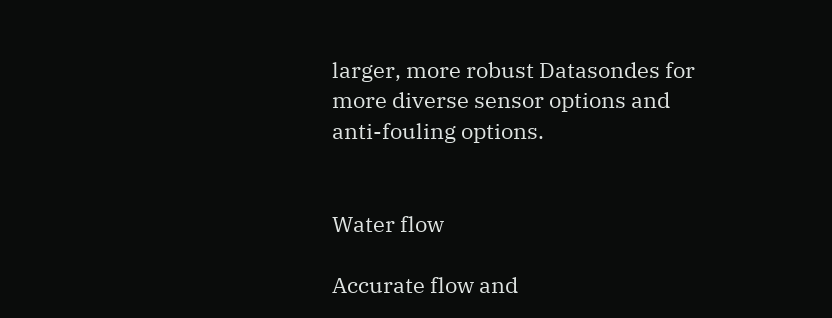larger, more robust Datasondes for more diverse sensor options and anti-fouling options.


Water flow

Accurate flow and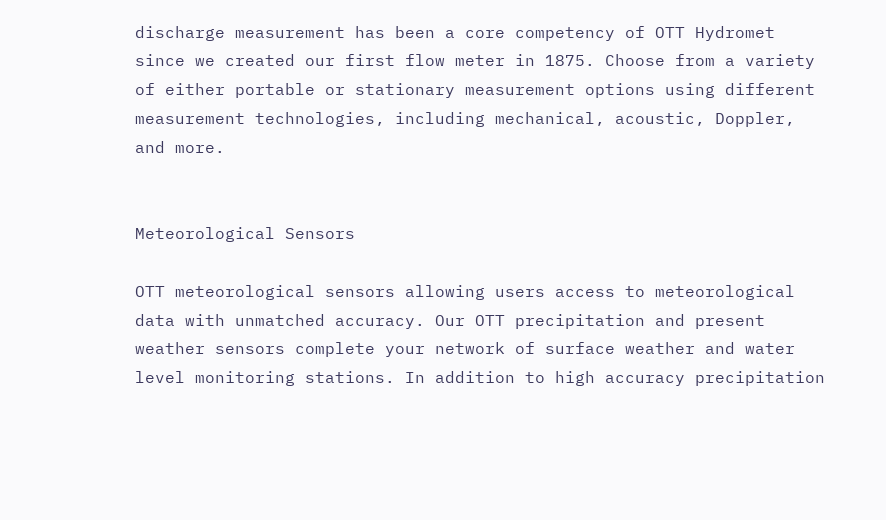discharge measurement has been a core competency of OTT Hydromet since we created our first flow meter in 1875. Choose from a variety of either portable or stationary measurement options using different measurement technologies, including mechanical, acoustic, Doppler, and more.


Meteorological Sensors

OTT meteorological sensors allowing users access to meteorological data with unmatched accuracy. Our OTT precipitation and present weather sensors complete your network of surface weather and water level monitoring stations. In addition to high accuracy precipitation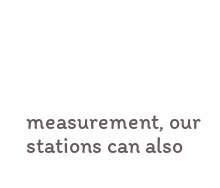measurement, our stations can also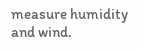measure humidity and wind.